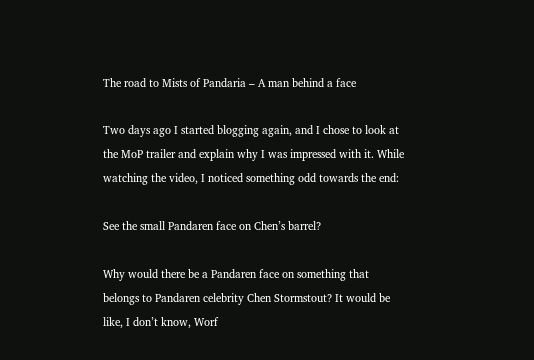The road to Mists of Pandaria – A man behind a face

Two days ago I started blogging again, and I chose to look at the MoP trailer and explain why I was impressed with it. While watching the video, I noticed something odd towards the end:

See the small Pandaren face on Chen’s barrel?

Why would there be a Pandaren face on something that belongs to Pandaren celebrity Chen Stormstout? It would be like, I don’t know, Worf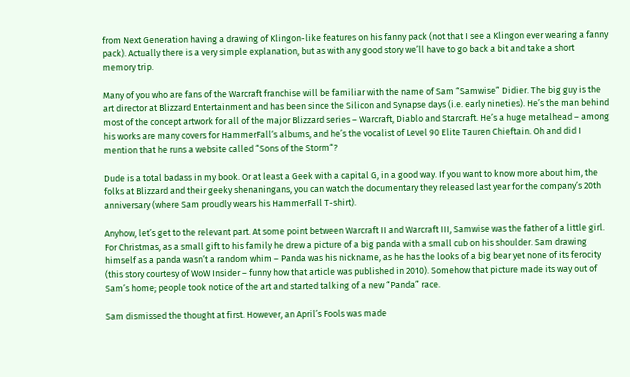from Next Generation having a drawing of Klingon-like features on his fanny pack (not that I see a Klingon ever wearing a fanny pack). Actually there is a very simple explanation, but as with any good story we’ll have to go back a bit and take a short memory trip.

Many of you who are fans of the Warcraft franchise will be familiar with the name of Sam “Samwise” Didier. The big guy is the art director at Blizzard Entertainment and has been since the Silicon and Synapse days (i.e. early nineties). He’s the man behind most of the concept artwork for all of the major Blizzard series – Warcraft, Diablo and Starcraft. He’s a huge metalhead – among his works are many covers for HammerFall‘s albums, and he’s the vocalist of Level 90 Elite Tauren Chieftain. Oh and did I mention that he runs a website called “Sons of the Storm“?

Dude is a total badass in my book. Or at least a Geek with a capital G, in a good way. If you want to know more about him, the folks at Blizzard and their geeky shenaningans, you can watch the documentary they released last year for the company’s 20th anniversary (where Sam proudly wears his HammerFall T-shirt).

Anyhow, let’s get to the relevant part. At some point between Warcraft II and Warcraft III, Samwise was the father of a little girl. For Christmas, as a small gift to his family he drew a picture of a big panda with a small cub on his shoulder. Sam drawing himself as a panda wasn’t a random whim – Panda was his nickname, as he has the looks of a big bear yet none of its ferocity (this story courtesy of WoW Insider – funny how that article was published in 2010). Somehow that picture made its way out of Sam’s home; people took notice of the art and started talking of a new “Panda” race.

Sam dismissed the thought at first. However, an April’s Fools was made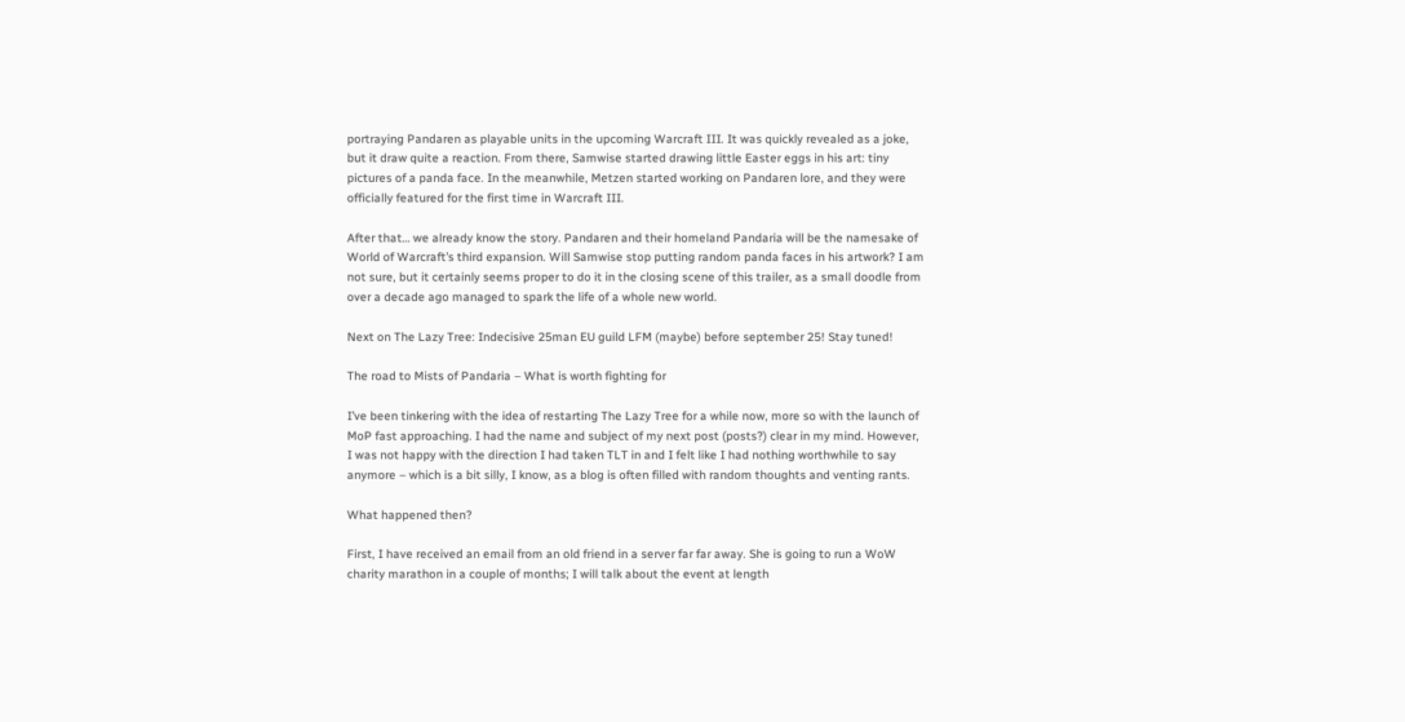portraying Pandaren as playable units in the upcoming Warcraft III. It was quickly revealed as a joke, but it draw quite a reaction. From there, Samwise started drawing little Easter eggs in his art: tiny pictures of a panda face. In the meanwhile, Metzen started working on Pandaren lore, and they were officially featured for the first time in Warcraft III.

After that… we already know the story. Pandaren and their homeland Pandaria will be the namesake of World of Warcraft’s third expansion. Will Samwise stop putting random panda faces in his artwork? I am not sure, but it certainly seems proper to do it in the closing scene of this trailer, as a small doodle from over a decade ago managed to spark the life of a whole new world.

Next on The Lazy Tree: Indecisive 25man EU guild LFM (maybe) before september 25! Stay tuned!

The road to Mists of Pandaria – What is worth fighting for

I’ve been tinkering with the idea of restarting The Lazy Tree for a while now, more so with the launch of MoP fast approaching. I had the name and subject of my next post (posts?) clear in my mind. However, I was not happy with the direction I had taken TLT in and I felt like I had nothing worthwhile to say anymore – which is a bit silly, I know, as a blog is often filled with random thoughts and venting rants.

What happened then?

First, I have received an email from an old friend in a server far far away. She is going to run a WoW charity marathon in a couple of months; I will talk about the event at length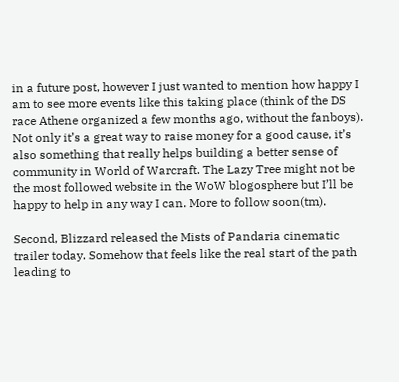in a future post, however I just wanted to mention how happy I am to see more events like this taking place (think of the DS race Athene organized a few months ago, without the fanboys). Not only it’s a great way to raise money for a good cause, it’s also something that really helps building a better sense of community in World of Warcraft. The Lazy Tree might not be the most followed website in the WoW blogosphere but I’ll be happy to help in any way I can. More to follow soon(tm).

Second, Blizzard released the Mists of Pandaria cinematic trailer today. Somehow that feels like the real start of the path leading to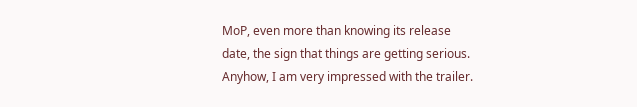MoP, even more than knowing its release date, the sign that things are getting serious. Anyhow, I am very impressed with the trailer.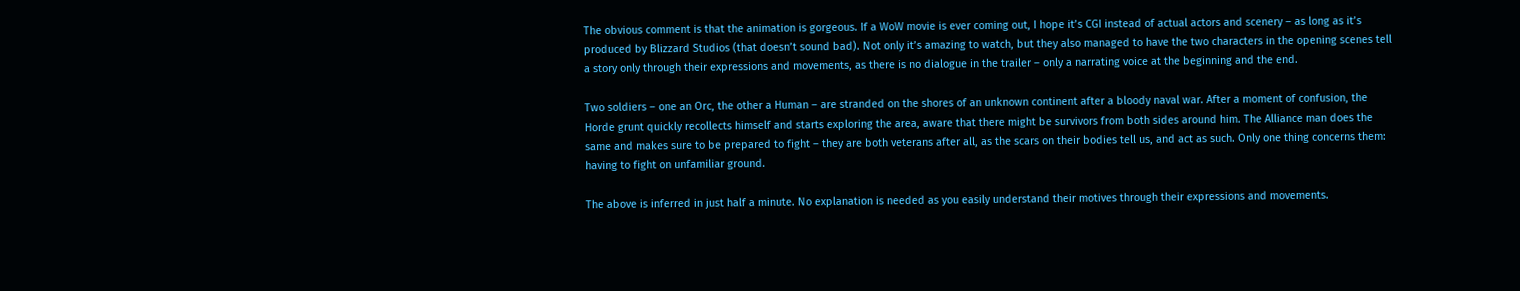The obvious comment is that the animation is gorgeous. If a WoW movie is ever coming out, I hope it’s CGI instead of actual actors and scenery – as long as it’s produced by Blizzard Studios (that doesn’t sound bad). Not only it’s amazing to watch, but they also managed to have the two characters in the opening scenes tell a story only through their expressions and movements, as there is no dialogue in the trailer – only a narrating voice at the beginning and the end.

Two soldiers – one an Orc, the other a Human – are stranded on the shores of an unknown continent after a bloody naval war. After a moment of confusion, the Horde grunt quickly recollects himself and starts exploring the area, aware that there might be survivors from both sides around him. The Alliance man does the same and makes sure to be prepared to fight – they are both veterans after all, as the scars on their bodies tell us, and act as such. Only one thing concerns them: having to fight on unfamiliar ground.

The above is inferred in just half a minute. No explanation is needed as you easily understand their motives through their expressions and movements.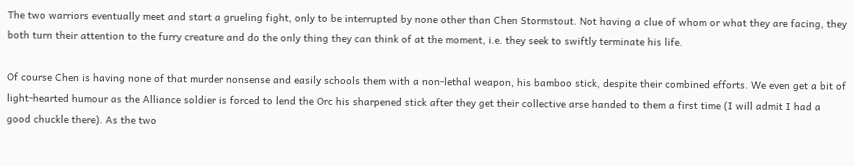The two warriors eventually meet and start a grueling fight, only to be interrupted by none other than Chen Stormstout. Not having a clue of whom or what they are facing, they both turn their attention to the furry creature and do the only thing they can think of at the moment, i.e. they seek to swiftly terminate his life.

Of course Chen is having none of that murder nonsense and easily schools them with a non-lethal weapon, his bamboo stick, despite their combined efforts. We even get a bit of light-hearted humour as the Alliance soldier is forced to lend the Orc his sharpened stick after they get their collective arse handed to them a first time (I will admit I had a good chuckle there). As the two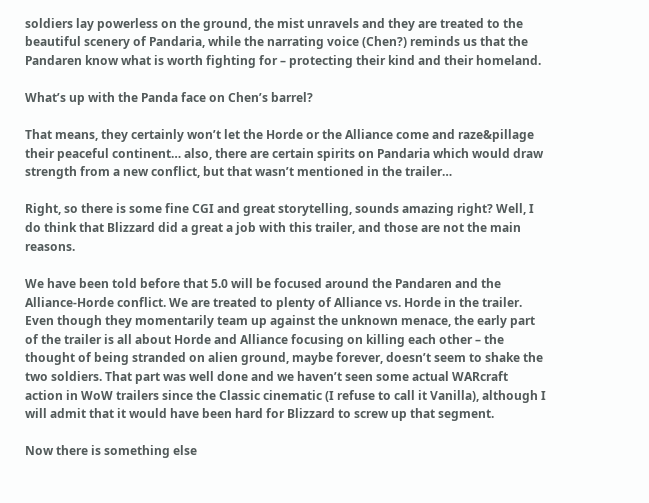soldiers lay powerless on the ground, the mist unravels and they are treated to the beautiful scenery of Pandaria, while the narrating voice (Chen?) reminds us that the Pandaren know what is worth fighting for – protecting their kind and their homeland.

What’s up with the Panda face on Chen’s barrel?

That means, they certainly won’t let the Horde or the Alliance come and raze&pillage their peaceful continent… also, there are certain spirits on Pandaria which would draw strength from a new conflict, but that wasn’t mentioned in the trailer…

Right, so there is some fine CGI and great storytelling, sounds amazing right? Well, I do think that Blizzard did a great a job with this trailer, and those are not the main reasons.

We have been told before that 5.0 will be focused around the Pandaren and the Alliance-Horde conflict. We are treated to plenty of Alliance vs. Horde in the trailer. Even though they momentarily team up against the unknown menace, the early part of the trailer is all about Horde and Alliance focusing on killing each other – the thought of being stranded on alien ground, maybe forever, doesn’t seem to shake the two soldiers. That part was well done and we haven’t seen some actual WARcraft action in WoW trailers since the Classic cinematic (I refuse to call it Vanilla), although I will admit that it would have been hard for Blizzard to screw up that segment.

Now there is something else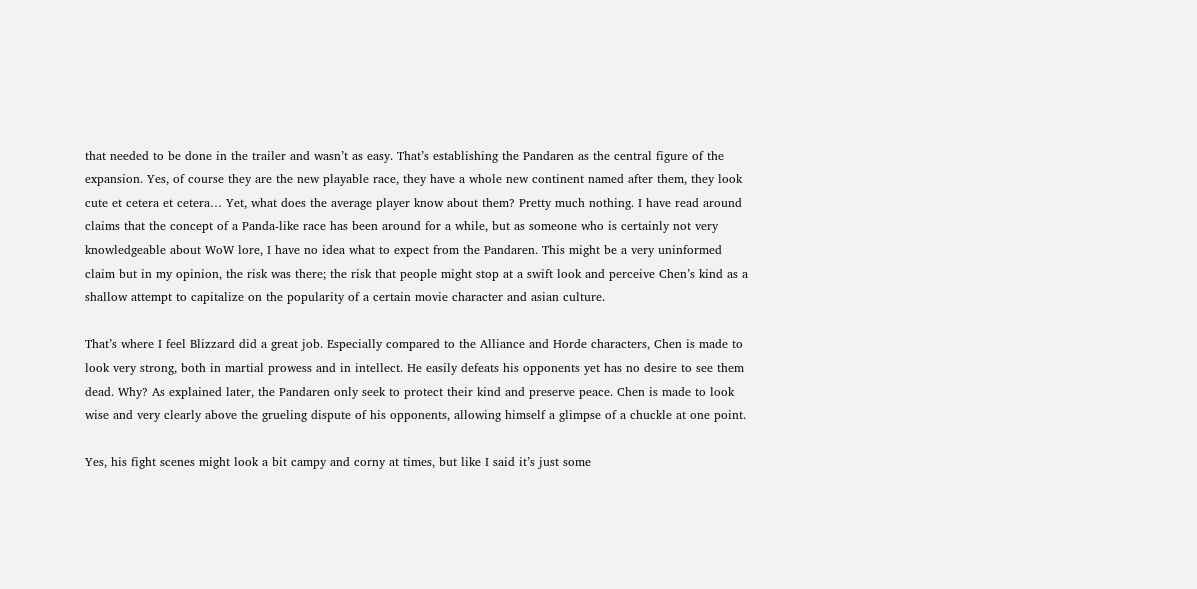that needed to be done in the trailer and wasn’t as easy. That’s establishing the Pandaren as the central figure of the expansion. Yes, of course they are the new playable race, they have a whole new continent named after them, they look cute et cetera et cetera… Yet, what does the average player know about them? Pretty much nothing. I have read around claims that the concept of a Panda-like race has been around for a while, but as someone who is certainly not very knowledgeable about WoW lore, I have no idea what to expect from the Pandaren. This might be a very uninformed claim but in my opinion, the risk was there; the risk that people might stop at a swift look and perceive Chen’s kind as a shallow attempt to capitalize on the popularity of a certain movie character and asian culture.

That’s where I feel Blizzard did a great job. Especially compared to the Alliance and Horde characters, Chen is made to look very strong, both in martial prowess and in intellect. He easily defeats his opponents yet has no desire to see them dead. Why? As explained later, the Pandaren only seek to protect their kind and preserve peace. Chen is made to look wise and very clearly above the grueling dispute of his opponents, allowing himself a glimpse of a chuckle at one point.

Yes, his fight scenes might look a bit campy and corny at times, but like I said it’s just some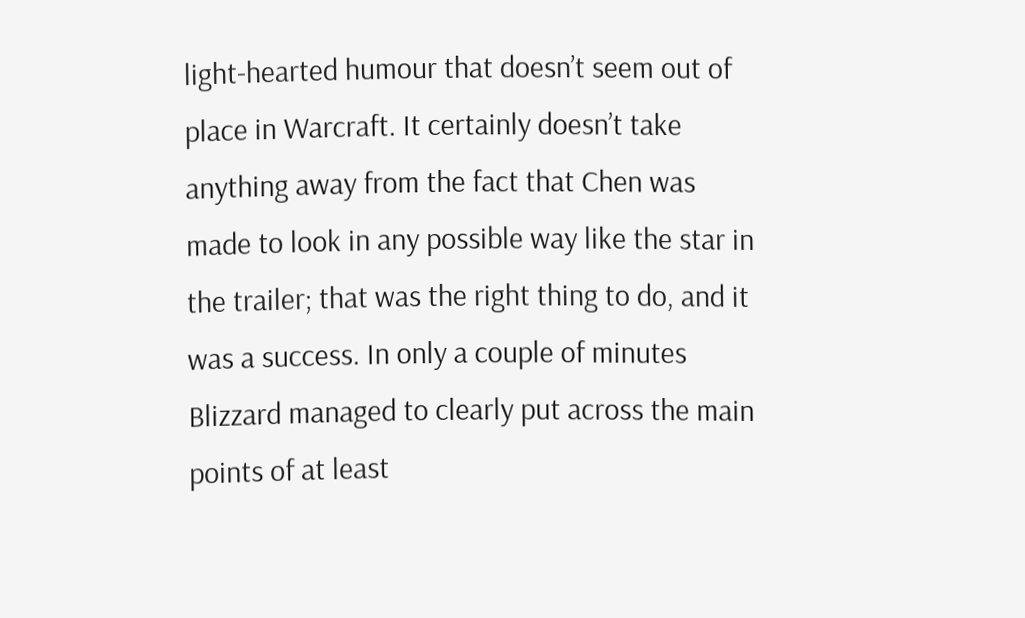light-hearted humour that doesn’t seem out of place in Warcraft. It certainly doesn’t take anything away from the fact that Chen was made to look in any possible way like the star in the trailer; that was the right thing to do, and it was a success. In only a couple of minutes Blizzard managed to clearly put across the main points of at least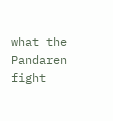what the Pandaren fight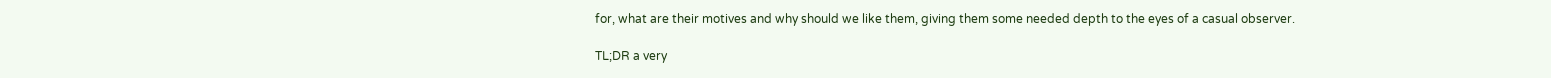for, what are their motives and why should we like them, giving them some needed depth to the eyes of a casual observer.

TL;DR a very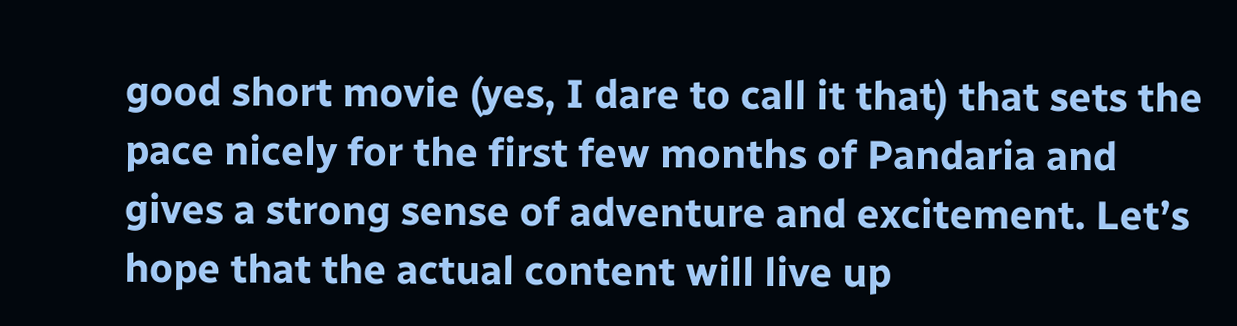good short movie (yes, I dare to call it that) that sets the pace nicely for the first few months of Pandaria and gives a strong sense of adventure and excitement. Let’s hope that the actual content will live up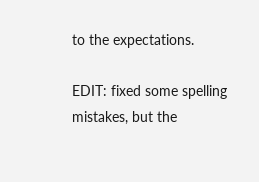to the expectations.

EDIT: fixed some spelling mistakes, but the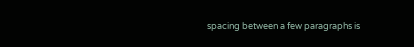spacing between a few paragraphs is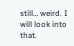still… weird. I will look into that.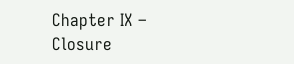Chapter IX – Closure